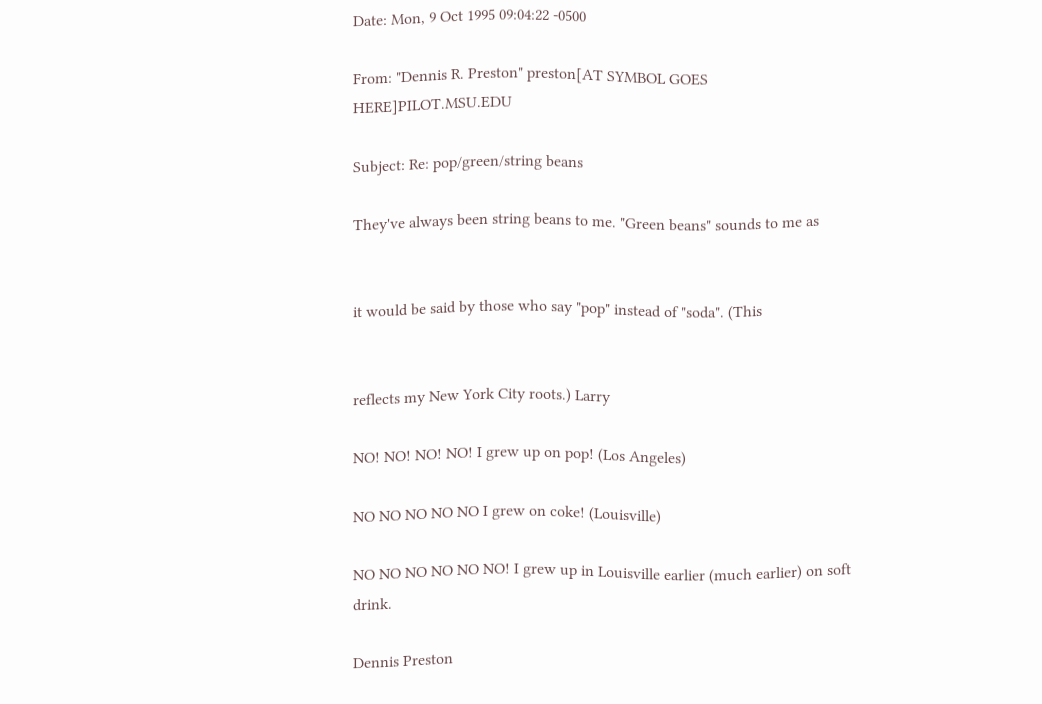Date: Mon, 9 Oct 1995 09:04:22 -0500

From: "Dennis R. Preston" preston[AT SYMBOL GOES HERE]PILOT.MSU.EDU

Subject: Re: pop/green/string beans

They've always been string beans to me. "Green beans" sounds to me as


it would be said by those who say "pop" instead of "soda". (This


reflects my New York City roots.) Larry

NO! NO! NO! NO! I grew up on pop! (Los Angeles)

NO NO NO NO NO I grew on coke! (Louisville)

NO NO NO NO NO NO! I grew up in Louisville earlier (much earlier) on soft drink.

Dennis Preston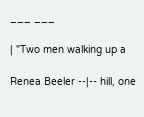___ ___

| "Two men walking up a

Renea Beeler --|-- hill, one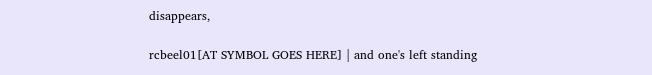disappears,

rcbeel01[AT SYMBOL GOES HERE] | and one's left standing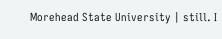Morehead State University | still. I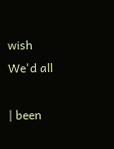wish We'd all

| been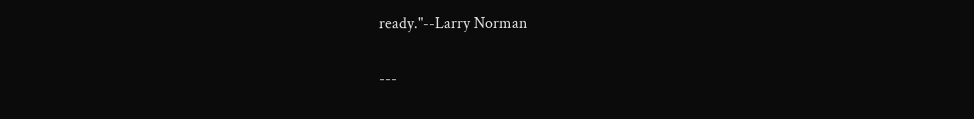ready."--Larry Norman

---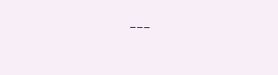---